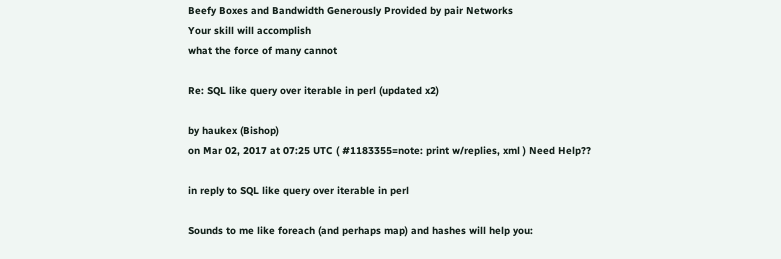Beefy Boxes and Bandwidth Generously Provided by pair Networks
Your skill will accomplish
what the force of many cannot

Re: SQL like query over iterable in perl (updated x2)

by haukex (Bishop)
on Mar 02, 2017 at 07:25 UTC ( #1183355=note: print w/replies, xml ) Need Help??

in reply to SQL like query over iterable in perl

Sounds to me like foreach (and perhaps map) and hashes will help you: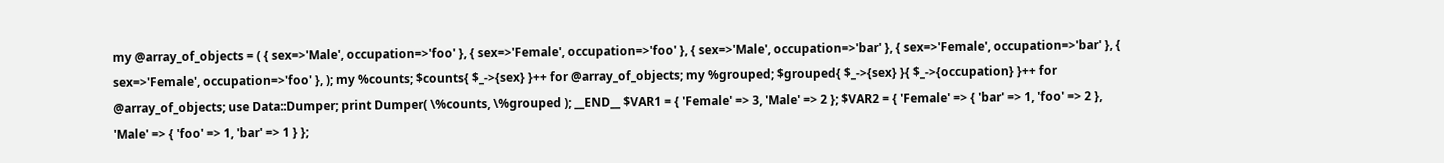my @array_of_objects = ( { sex=>'Male', occupation=>'foo' }, { sex=>'Female', occupation=>'foo' }, { sex=>'Male', occupation=>'bar' }, { sex=>'Female', occupation=>'bar' }, { sex=>'Female', occupation=>'foo' }, ); my %counts; $counts{ $_->{sex} }++ for @array_of_objects; my %grouped; $grouped{ $_->{sex} }{ $_->{occupation} }++ for @array_of_objects; use Data::Dumper; print Dumper( \%counts, \%grouped ); __END__ $VAR1 = { 'Female' => 3, 'Male' => 2 }; $VAR2 = { 'Female' => { 'bar' => 1, 'foo' => 2 }, 'Male' => { 'foo' => 1, 'bar' => 1 } };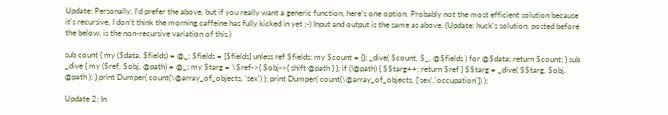Update: Personally, I'd prefer the above, but if you really want a generic function, here's one option. Probably not the most efficient solution because it's recursive, I don't think the morning caffeine has fully kicked in yet ;-) Input and output is the same as above. (Update: huck's solution, posted before the below, is the non-recursive variation of this.)

sub count { my ($data, $fields) = @_; $fields = [$fields] unless ref $fields; my $count = {}; _dive( $count, $_, @$fields ) for @$data; return $count; } sub _dive { my ($ref, $obj, @path) = @_; my $targ = \$ref->{ $obj->{ shift @path } }; if (!@path) { $$targ++; return $ref } $$targ = _dive( $$targ, $obj, @path ); } print Dumper( count(\@array_of_objects, 'sex') ); print Dumper( count(\@array_of_objects, ['sex','occupation']) );

Update 2: In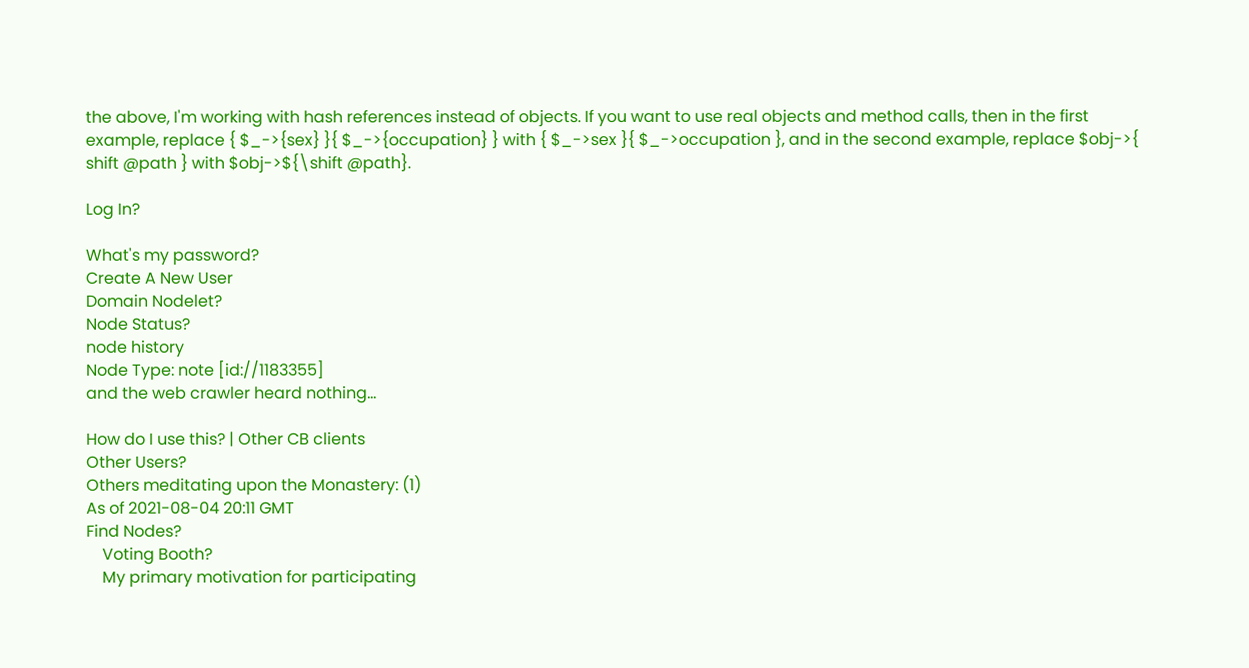the above, I'm working with hash references instead of objects. If you want to use real objects and method calls, then in the first example, replace { $_->{sex} }{ $_->{occupation} } with { $_->sex }{ $_->occupation }, and in the second example, replace $obj->{ shift @path } with $obj->${\shift @path}.

Log In?

What's my password?
Create A New User
Domain Nodelet?
Node Status?
node history
Node Type: note [id://1183355]
and the web crawler heard nothing...

How do I use this? | Other CB clients
Other Users?
Others meditating upon the Monastery: (1)
As of 2021-08-04 20:11 GMT
Find Nodes?
    Voting Booth?
    My primary motivation for participating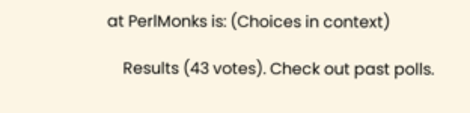at PerlMonks is: (Choices in context)

    Results (43 votes). Check out past polls.